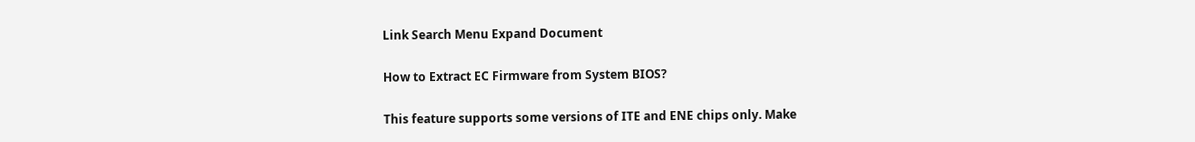Link Search Menu Expand Document

How to Extract EC Firmware from System BIOS?

This feature supports some versions of ITE and ENE chips only. Make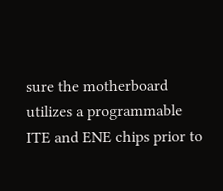sure the motherboard utilizes a programmable ITE and ENE chips prior to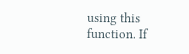using this function. If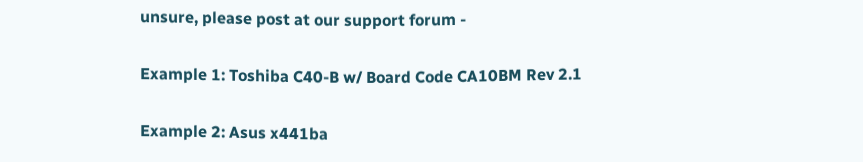unsure, please post at our support forum -

Example 1: Toshiba C40-B w/ Board Code CA10BM Rev 2.1

Example 2: Asus x441ba